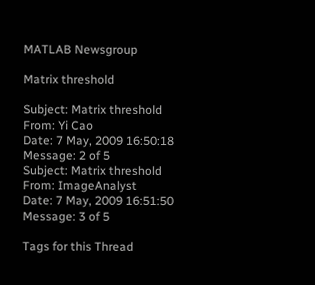MATLAB Newsgroup

Matrix threshold

Subject: Matrix threshold
From: Yi Cao
Date: 7 May, 2009 16:50:18
Message: 2 of 5
Subject: Matrix threshold
From: ImageAnalyst
Date: 7 May, 2009 16:51:50
Message: 3 of 5

Tags for this Thread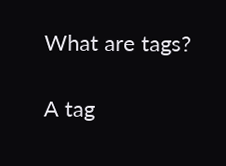What are tags?

A tag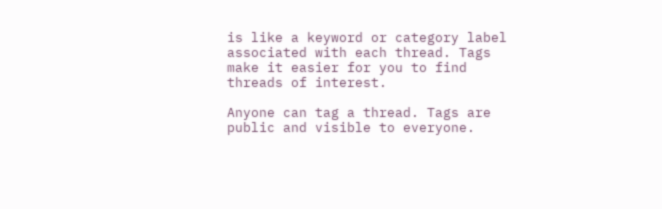is like a keyword or category label associated with each thread. Tags make it easier for you to find threads of interest.

Anyone can tag a thread. Tags are public and visible to everyone.